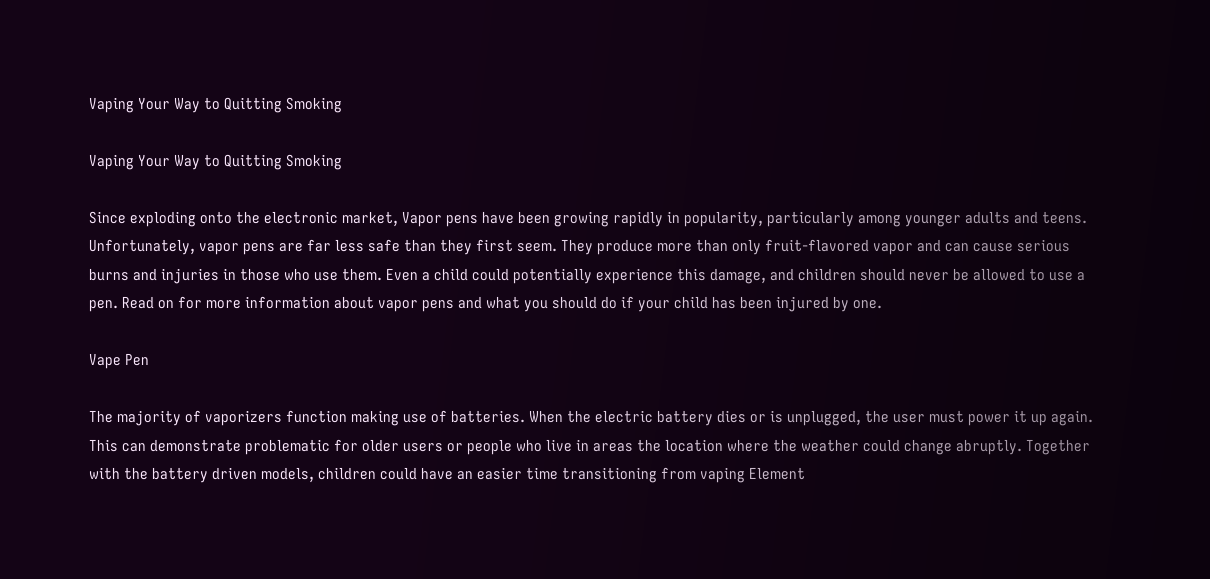Vaping Your Way to Quitting Smoking

Vaping Your Way to Quitting Smoking

Since exploding onto the electronic market, Vapor pens have been growing rapidly in popularity, particularly among younger adults and teens. Unfortunately, vapor pens are far less safe than they first seem. They produce more than only fruit-flavored vapor and can cause serious burns and injuries in those who use them. Even a child could potentially experience this damage, and children should never be allowed to use a pen. Read on for more information about vapor pens and what you should do if your child has been injured by one.

Vape Pen

The majority of vaporizers function making use of batteries. When the electric battery dies or is unplugged, the user must power it up again. This can demonstrate problematic for older users or people who live in areas the location where the weather could change abruptly. Together with the battery driven models, children could have an easier time transitioning from vaping Element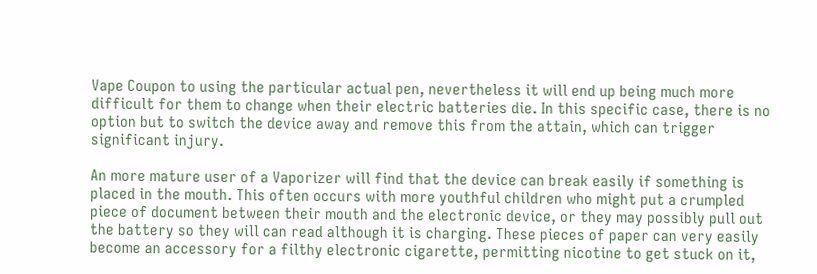Vape Coupon to using the particular actual pen, nevertheless it will end up being much more difficult for them to change when their electric batteries die. In this specific case, there is no option but to switch the device away and remove this from the attain, which can trigger significant injury.

An more mature user of a Vaporizer will find that the device can break easily if something is placed in the mouth. This often occurs with more youthful children who might put a crumpled piece of document between their mouth and the electronic device, or they may possibly pull out the battery so they will can read although it is charging. These pieces of paper can very easily become an accessory for a filthy electronic cigarette, permitting nicotine to get stuck on it,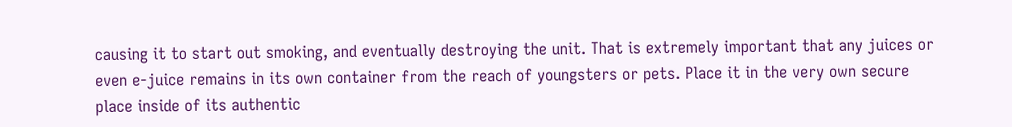causing it to start out smoking, and eventually destroying the unit. That is extremely important that any juices or even e-juice remains in its own container from the reach of youngsters or pets. Place it in the very own secure place inside of its authentic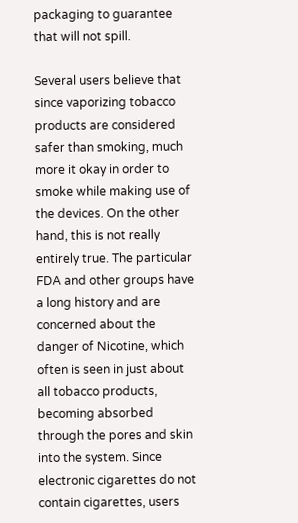packaging to guarantee that will not spill.

Several users believe that since vaporizing tobacco products are considered safer than smoking, much more it okay in order to smoke while making use of the devices. On the other hand, this is not really entirely true. The particular FDA and other groups have a long history and are concerned about the danger of Nicotine, which often is seen in just about all tobacco products, becoming absorbed through the pores and skin into the system. Since electronic cigarettes do not contain cigarettes, users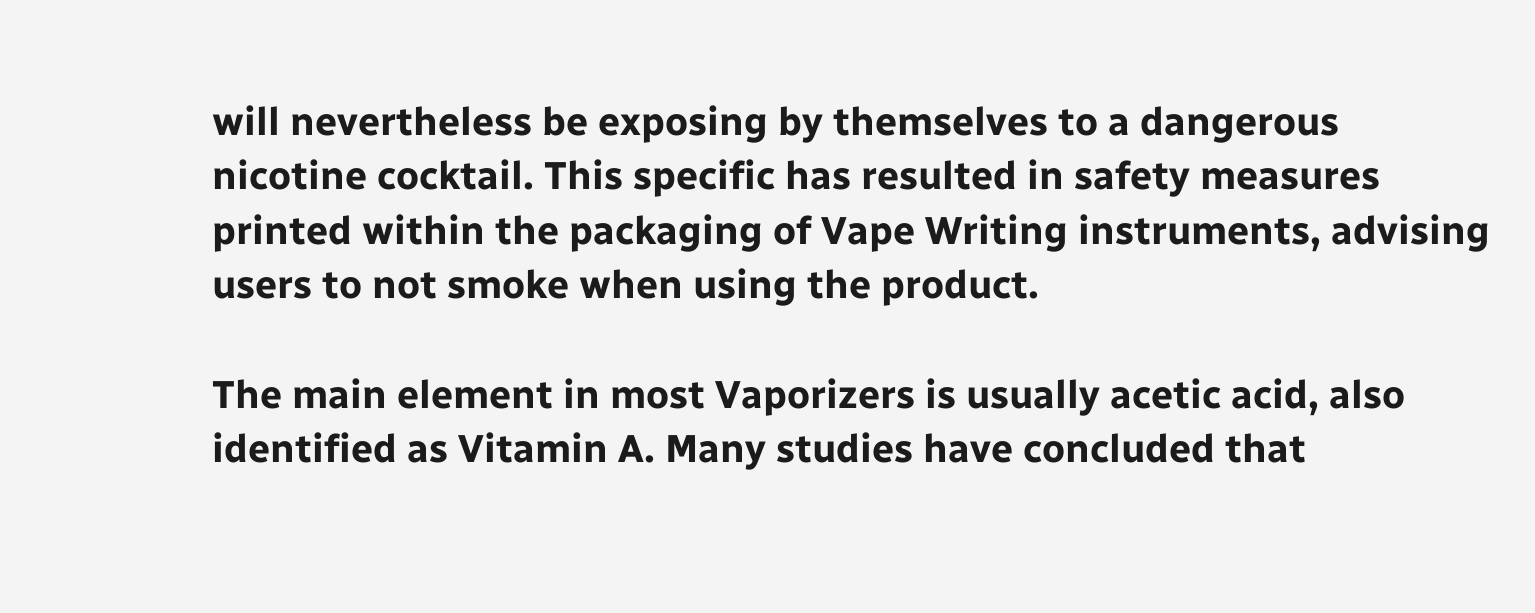will nevertheless be exposing by themselves to a dangerous nicotine cocktail. This specific has resulted in safety measures printed within the packaging of Vape Writing instruments, advising users to not smoke when using the product.

The main element in most Vaporizers is usually acetic acid, also identified as Vitamin A. Many studies have concluded that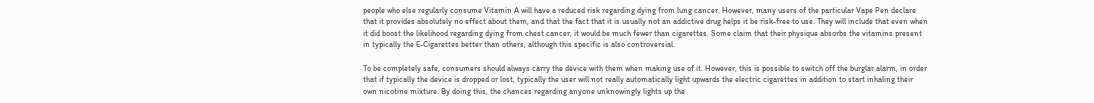people who else regularly consume Vitamin A will have a reduced risk regarding dying from lung cancer. However, many users of the particular Vape Pen declare that it provides absolutely no effect about them, and that the fact that it is usually not an addictive drug helps it be risk-free to use. They will include that even when it did boost the likelihood regarding dying from chest cancer, it would be much fewer than cigarettes. Some claim that their physique absorbs the vitamins present in typically the E-Cigarettes better than others, although this specific is also controversial.

To be completely safe, consumers should always carry the device with them when making use of it. However, this is possible to switch off the burglar alarm, in order that if typically the device is dropped or lost, typically the user will not really automatically light upwards the electric cigarettes in addition to start inhaling their own nicotine mixture. By doing this, the chances regarding anyone unknowingly lights up the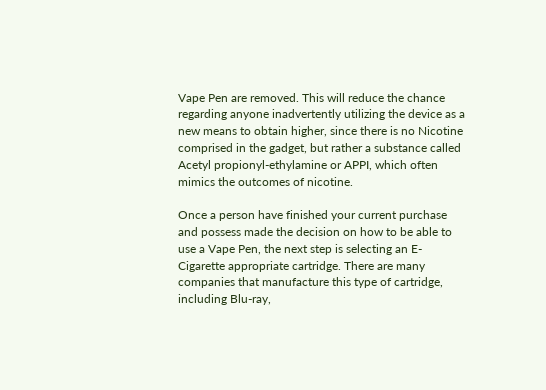Vape Pen are removed. This will reduce the chance regarding anyone inadvertently utilizing the device as a new means to obtain higher, since there is no Nicotine comprised in the gadget, but rather a substance called Acetyl propionyl-ethylamine or APPI, which often mimics the outcomes of nicotine.

Once a person have finished your current purchase and possess made the decision on how to be able to use a Vape Pen, the next step is selecting an E-Cigarette appropriate cartridge. There are many companies that manufacture this type of cartridge, including Blu-ray,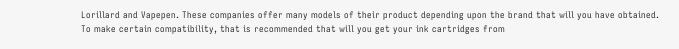Lorillard and Vapepen. These companies offer many models of their product depending upon the brand that will you have obtained. To make certain compatibility, that is recommended that will you get your ink cartridges from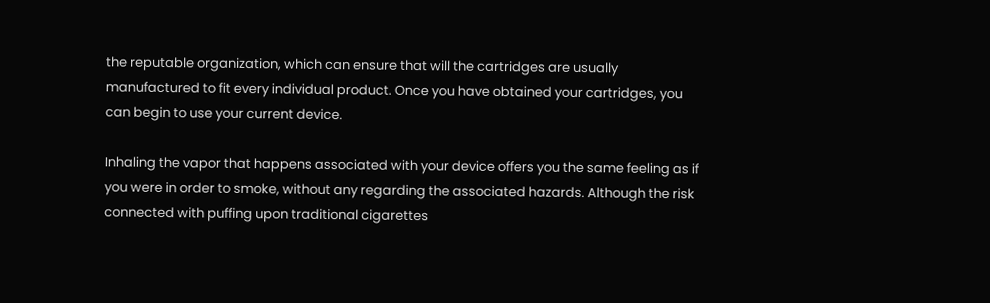the reputable organization, which can ensure that will the cartridges are usually manufactured to fit every individual product. Once you have obtained your cartridges, you can begin to use your current device.

Inhaling the vapor that happens associated with your device offers you the same feeling as if you were in order to smoke, without any regarding the associated hazards. Although the risk connected with puffing upon traditional cigarettes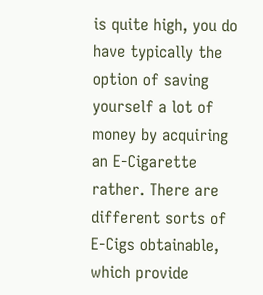is quite high, you do have typically the option of saving yourself a lot of money by acquiring an E-Cigarette rather. There are different sorts of E-Cigs obtainable, which provide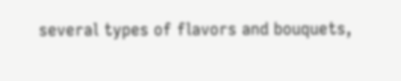several types of flavors and bouquets,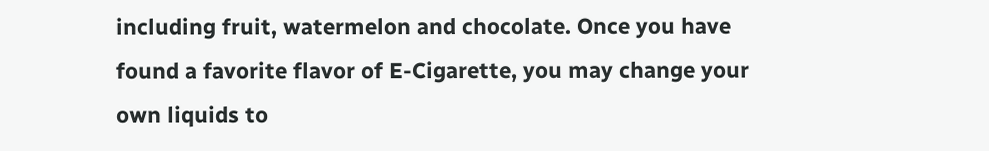including fruit, watermelon and chocolate. Once you have found a favorite flavor of E-Cigarette, you may change your own liquids to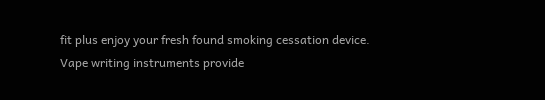fit plus enjoy your fresh found smoking cessation device. Vape writing instruments provide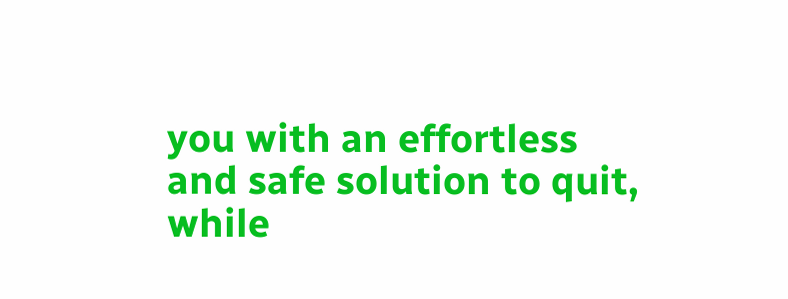you with an effortless and safe solution to quit, while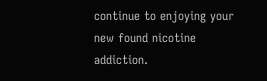continue to enjoying your new found nicotine addiction.